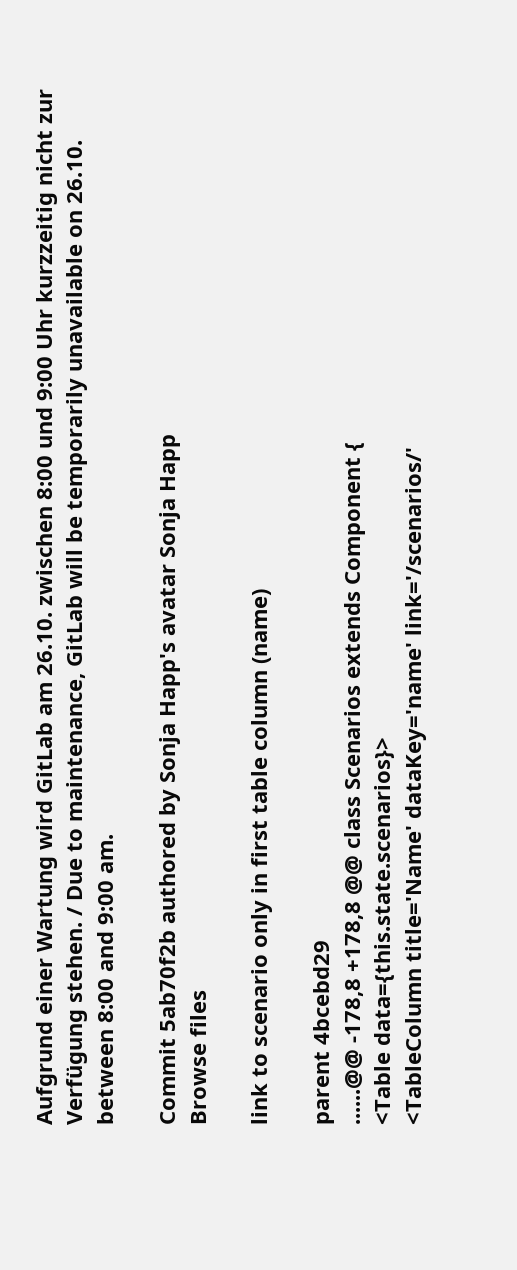Aufgrund einer Wartung wird GitLab am 26.10. zwischen 8:00 und 9:00 Uhr kurzzeitig nicht zur Verfügung stehen. / Due to maintenance, GitLab will be temporarily unavailable on 26.10. between 8:00 and 9:00 am.

Commit 5ab70f2b authored by Sonja Happ's avatar Sonja Happ
Browse files

link to scenario only in first table column (name)

parent 4bcebd29
......@@ -178,8 +178,8 @@ class Scenarios extends Component {
<Table data={this.state.scenarios}>
<TableColumn title='Name' dataKey='name' link='/scenarios/'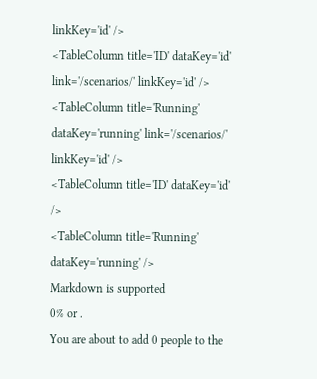linkKey='id' />
<TableColumn title='ID' dataKey='id' link='/scenarios/' linkKey='id' />
<TableColumn title='Running' dataKey='running' link='/scenarios/' linkKey='id' />
<TableColumn title='ID' dataKey='id' />
<TableColumn title='Running' dataKey='running' />
Markdown is supported
0% or .
You are about to add 0 people to the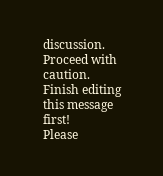discussion. Proceed with caution.
Finish editing this message first!
Please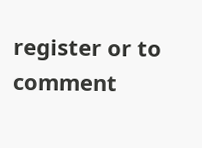register or to comment